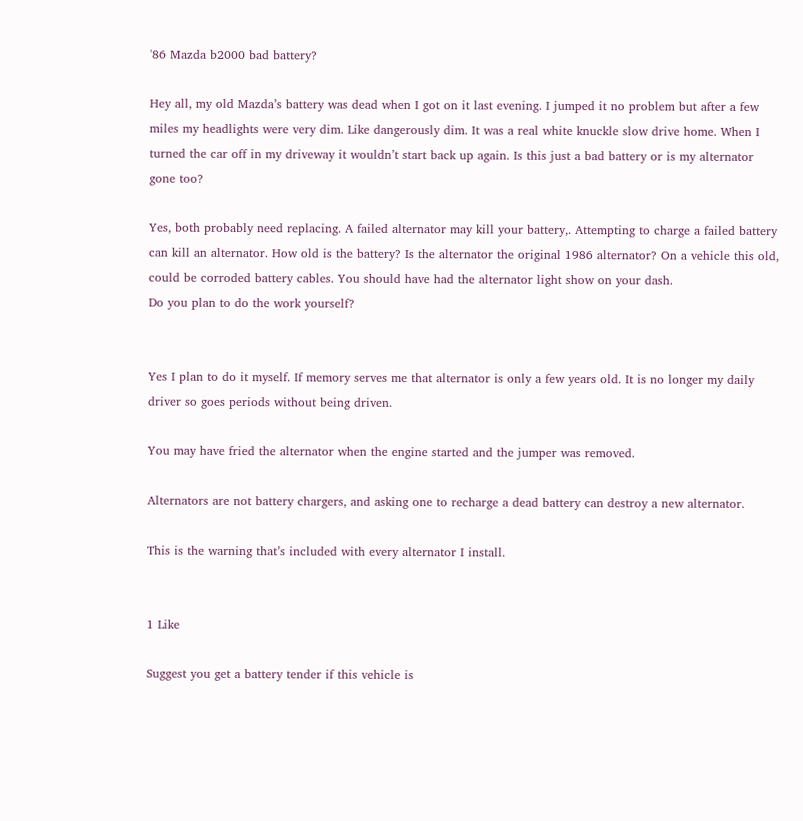'86 Mazda b2000 bad battery?

Hey all, my old Mazda’s battery was dead when I got on it last evening. I jumped it no problem but after a few miles my headlights were very dim. Like dangerously dim. It was a real white knuckle slow drive home. When I turned the car off in my driveway it wouldn’t start back up again. Is this just a bad battery or is my alternator gone too?

Yes, both probably need replacing. A failed alternator may kill your battery,. Attempting to charge a failed battery can kill an alternator. How old is the battery? Is the alternator the original 1986 alternator? On a vehicle this old, could be corroded battery cables. You should have had the alternator light show on your dash.
Do you plan to do the work yourself?


Yes I plan to do it myself. If memory serves me that alternator is only a few years old. It is no longer my daily driver so goes periods without being driven.

You may have fried the alternator when the engine started and the jumper was removed.

Alternators are not battery chargers, and asking one to recharge a dead battery can destroy a new alternator.

This is the warning that’s included with every alternator I install.


1 Like

Suggest you get a battery tender if this vehicle is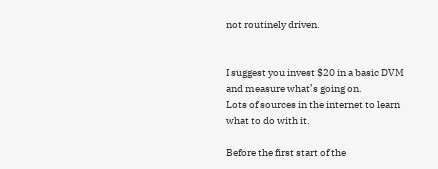not routinely driven.


I suggest you invest $20 in a basic DVM and measure what’s going on.
Lots of sources in the internet to learn what to do with it.

Before the first start of the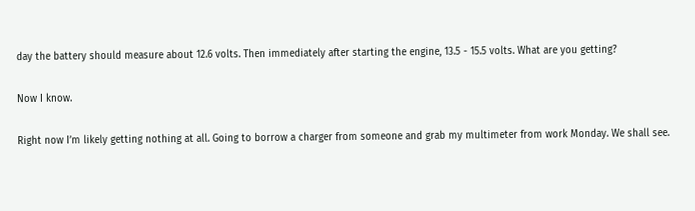day the battery should measure about 12.6 volts. Then immediately after starting the engine, 13.5 - 15.5 volts. What are you getting?

Now I know.

Right now I’m likely getting nothing at all. Going to borrow a charger from someone and grab my multimeter from work Monday. We shall see.